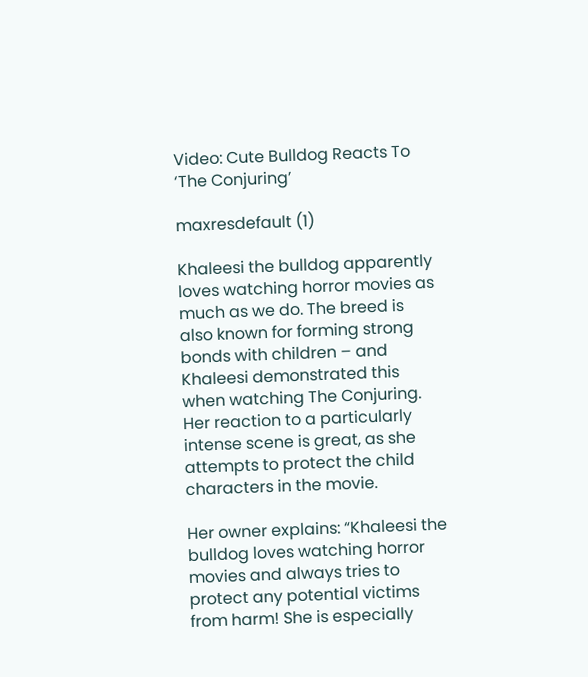Video: Cute Bulldog Reacts To ‘The Conjuring’

maxresdefault (1)

Khaleesi the bulldog apparently loves watching horror movies as much as we do. The breed is also known for forming strong bonds with children – and Khaleesi demonstrated this when watching The Conjuring. Her reaction to a particularly intense scene is great, as she attempts to protect the child characters in the movie.

Her owner explains: “Khaleesi the bulldog loves watching horror movies and always tries to protect any potential victims from harm! She is especially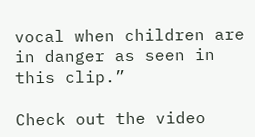vocal when children are in danger as seen in this clip.”

Check out the video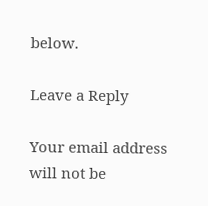below.

Leave a Reply

Your email address will not be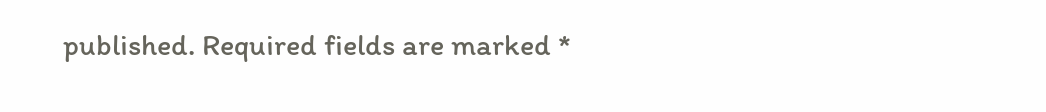published. Required fields are marked *